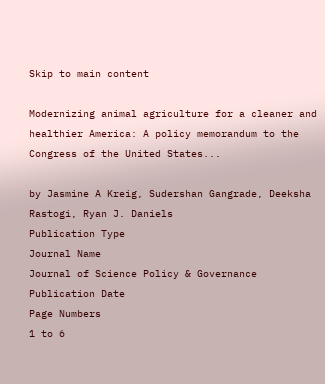Skip to main content

Modernizing animal agriculture for a cleaner and healthier America: A policy memorandum to the Congress of the United States...

by Jasmine A Kreig, Sudershan Gangrade, Deeksha Rastogi, Ryan J. Daniels
Publication Type
Journal Name
Journal of Science Policy & Governance
Publication Date
Page Numbers
1 to 6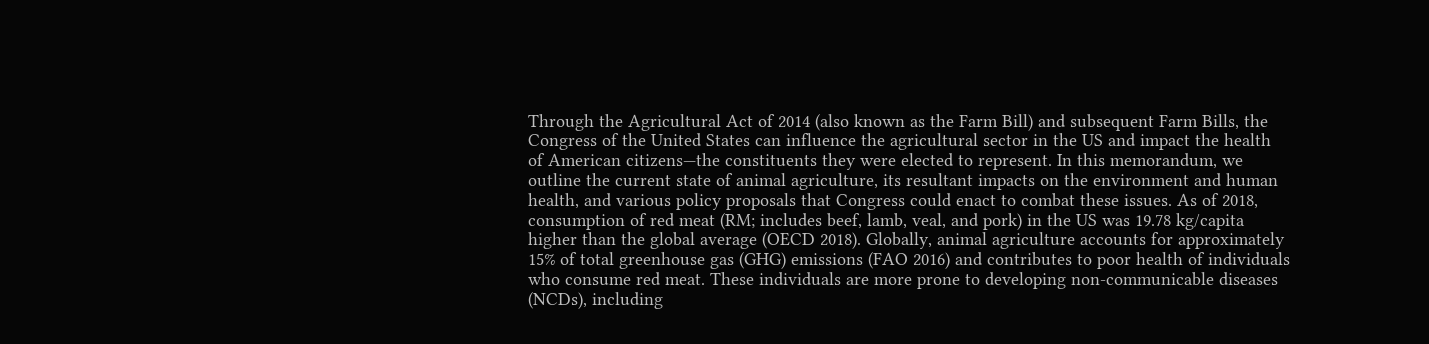Through the Agricultural Act of 2014 (also known as the Farm Bill) and subsequent Farm Bills, the Congress of the United States can influence the agricultural sector in the US and impact the health of American citizens—the constituents they were elected to represent. In this memorandum, we outline the current state of animal agriculture, its resultant impacts on the environment and human health, and various policy proposals that Congress could enact to combat these issues. As of 2018, consumption of red meat (RM; includes beef, lamb, veal, and pork) in the US was 19.78 kg/capita higher than the global average (OECD 2018). Globally, animal agriculture accounts for approximately 15% of total greenhouse gas (GHG) emissions (FAO 2016) and contributes to poor health of individuals who consume red meat. These individuals are more prone to developing non-communicable diseases (NCDs), including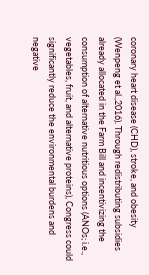coronary heart disease (CHD), stroke, and obesity (Wenpeng et al.,2016). Through redistributing subsidies already allocated in the Farm Bill and incentivizing the consumption of alternative nutritious options (ANOs; i.e., vegetables, fruit, and alternative proteins), Congress could significantly reduce the environmental burdens and negative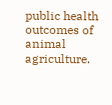public health outcomes of animal agriculture.